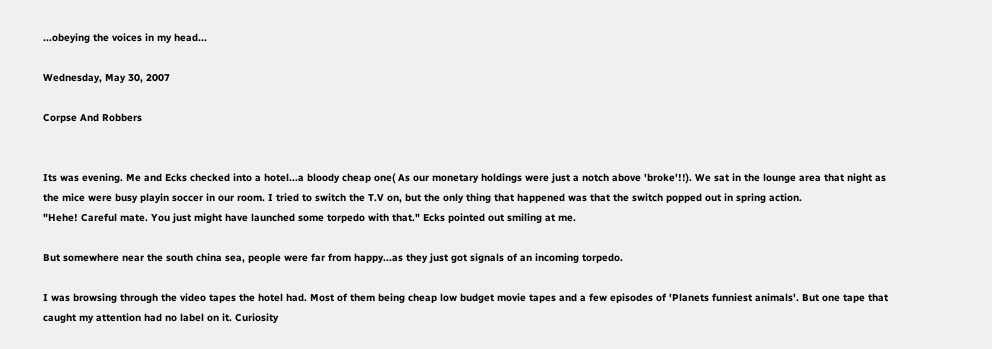...obeying the voices in my head...

Wednesday, May 30, 2007

Corpse And Robbers


Its was evening. Me and Ecks checked into a hotel...a bloody cheap one( As our monetary holdings were just a notch above 'broke'!!). We sat in the lounge area that night as the mice were busy playin soccer in our room. I tried to switch the T.V on, but the only thing that happened was that the switch popped out in spring action.
"Hehe! Careful mate. You just might have launched some torpedo with that." Ecks pointed out smiling at me.

But somewhere near the south china sea, people were far from happy...as they just got signals of an incoming torpedo.

I was browsing through the video tapes the hotel had. Most of them being cheap low budget movie tapes and a few episodes of 'Planets funniest animals'. But one tape that caught my attention had no label on it. Curiosity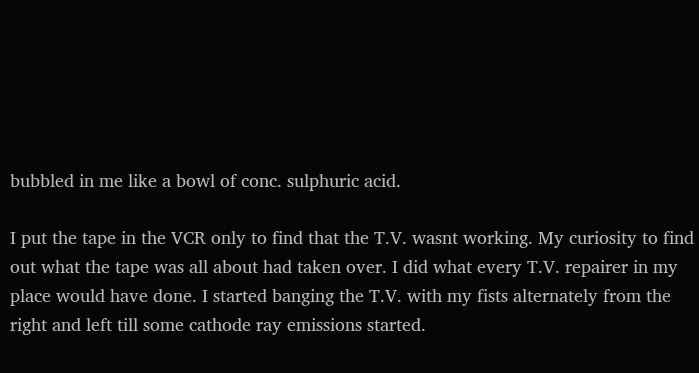bubbled in me like a bowl of conc. sulphuric acid.

I put the tape in the VCR only to find that the T.V. wasnt working. My curiosity to find out what the tape was all about had taken over. I did what every T.V. repairer in my place would have done. I started banging the T.V. with my fists alternately from the right and left till some cathode ray emissions started.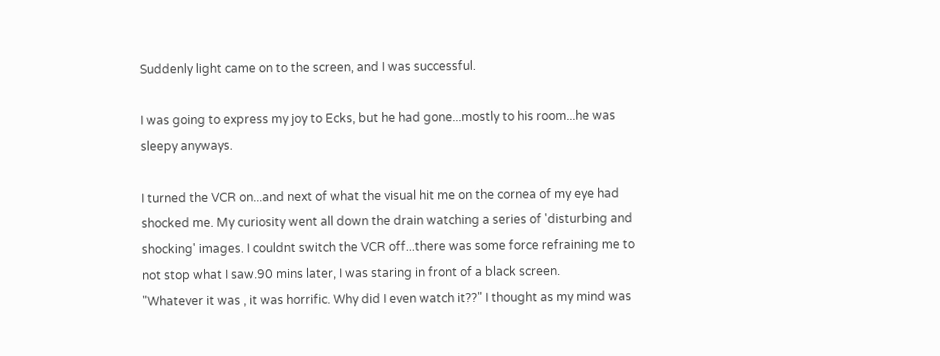Suddenly light came on to the screen, and I was successful.

I was going to express my joy to Ecks, but he had gone...mostly to his room...he was sleepy anyways.

I turned the VCR on...and next of what the visual hit me on the cornea of my eye had shocked me. My curiosity went all down the drain watching a series of 'disturbing and shocking' images. I couldnt switch the VCR off...there was some force refraining me to not stop what I saw.90 mins later, I was staring in front of a black screen.
"Whatever it was , it was horrific. Why did I even watch it??" I thought as my mind was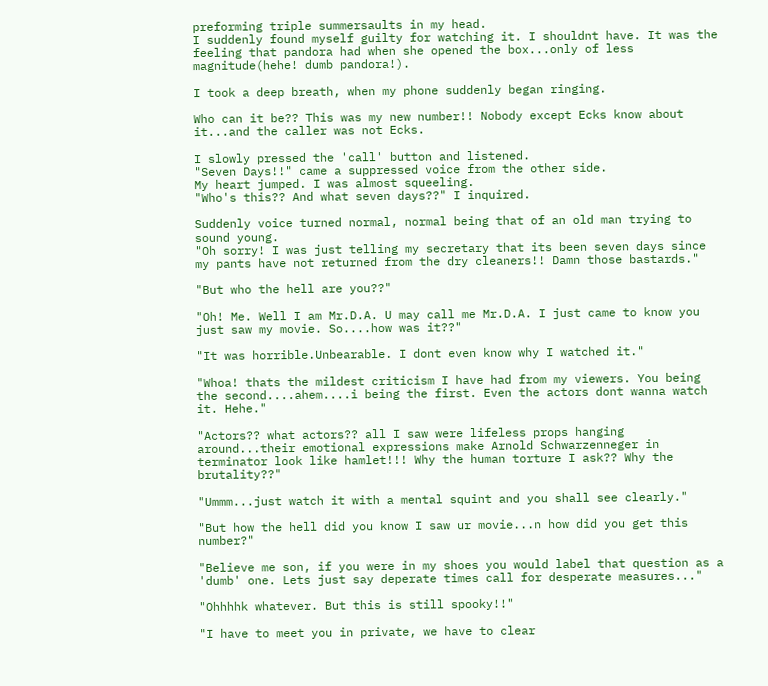preforming triple summersaults in my head.
I suddenly found myself guilty for watching it. I shouldnt have. It was the feeling that pandora had when she opened the box...only of less magnitude(hehe! dumb pandora!).

I took a deep breath, when my phone suddenly began ringing.

Who can it be?? This was my new number!! Nobody except Ecks know about it...and the caller was not Ecks.

I slowly pressed the 'call' button and listened.
"Seven Days!!" came a suppressed voice from the other side.
My heart jumped. I was almost squeeling.
"Who's this?? And what seven days??" I inquired.

Suddenly voice turned normal, normal being that of an old man trying to sound young.
"Oh sorry! I was just telling my secretary that its been seven days since my pants have not returned from the dry cleaners!! Damn those bastards."

"But who the hell are you??"

"Oh! Me. Well I am Mr.D.A. U may call me Mr.D.A. I just came to know you just saw my movie. So....how was it??"

"It was horrible.Unbearable. I dont even know why I watched it."

"Whoa! thats the mildest criticism I have had from my viewers. You being the second....ahem....i being the first. Even the actors dont wanna watch it. Hehe."

"Actors?? what actors?? all I saw were lifeless props hanging around...their emotional expressions make Arnold Schwarzenneger in terminator look like hamlet!!! Why the human torture I ask?? Why the brutality??"

"Ummm...just watch it with a mental squint and you shall see clearly."

"But how the hell did you know I saw ur movie...n how did you get this number?"

"Believe me son, if you were in my shoes you would label that question as a 'dumb' one. Lets just say deperate times call for desperate measures..."

"Ohhhhk whatever. But this is still spooky!!"

"I have to meet you in private, we have to clear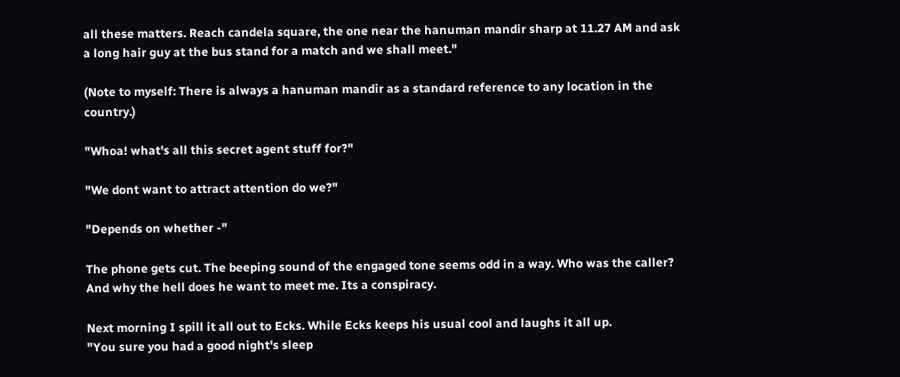all these matters. Reach candela square, the one near the hanuman mandir sharp at 11.27 AM and ask a long hair guy at the bus stand for a match and we shall meet."

(Note to myself: There is always a hanuman mandir as a standard reference to any location in the country.)

"Whoa! what's all this secret agent stuff for?"

"We dont want to attract attention do we?"

"Depends on whether -"

The phone gets cut. The beeping sound of the engaged tone seems odd in a way. Who was the caller? And why the hell does he want to meet me. Its a conspiracy.

Next morning I spill it all out to Ecks. While Ecks keeps his usual cool and laughs it all up.
"You sure you had a good night's sleep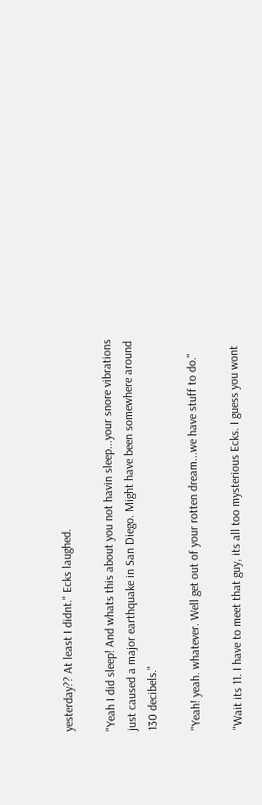yesterday?? At least I didnt." Ecks laughed.

"Yeah I did sleep! And whats this about you not havin sleep...your snore vibrations just caused a major earthquake in San Diego. Might have been somewhere around 130 decibels."

"Yeah! yeah. whatever. Well get out of your rotten dream...we have stuff to do."

"Wait its 11. I have to meet that guy, its all too mysterious Ecks. I guess you wont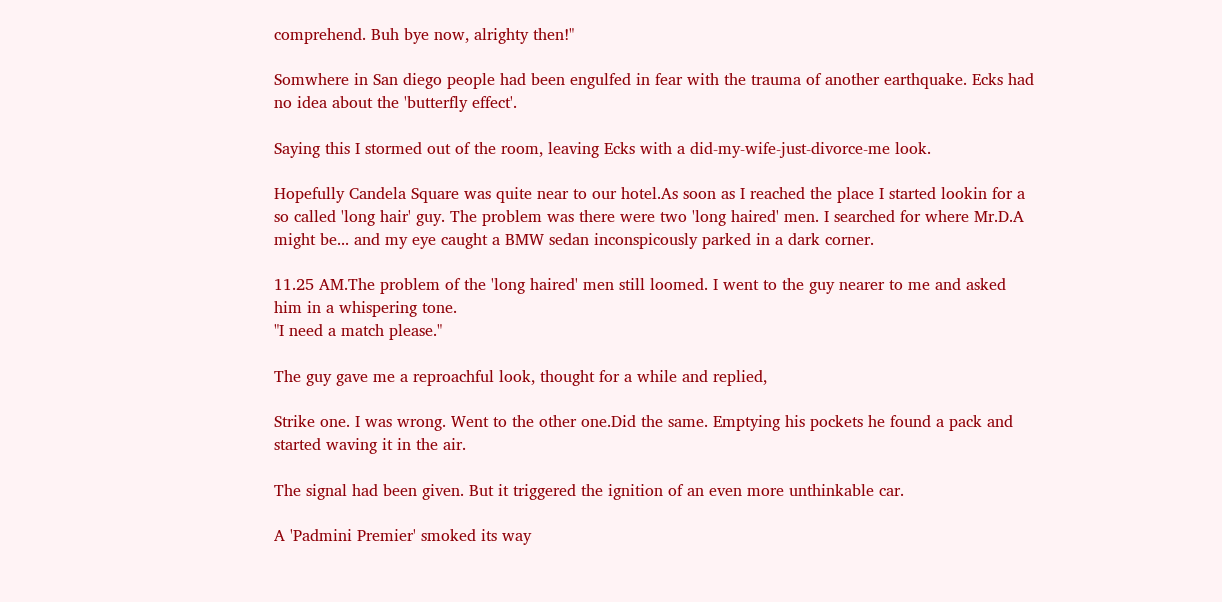comprehend. Buh bye now, alrighty then!"

Somwhere in San diego people had been engulfed in fear with the trauma of another earthquake. Ecks had no idea about the 'butterfly effect'.

Saying this I stormed out of the room, leaving Ecks with a did-my-wife-just-divorce-me look.

Hopefully Candela Square was quite near to our hotel.As soon as I reached the place I started lookin for a so called 'long hair' guy. The problem was there were two 'long haired' men. I searched for where Mr.D.A might be... and my eye caught a BMW sedan inconspicously parked in a dark corner.

11.25 AM.The problem of the 'long haired' men still loomed. I went to the guy nearer to me and asked him in a whispering tone.
"I need a match please."

The guy gave me a reproachful look, thought for a while and replied,

Strike one. I was wrong. Went to the other one.Did the same. Emptying his pockets he found a pack and started waving it in the air.

The signal had been given. But it triggered the ignition of an even more unthinkable car.

A 'Padmini Premier' smoked its way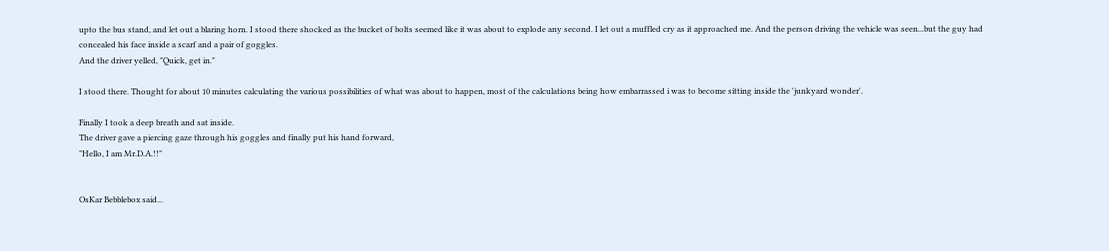upto the bus stand, and let out a blaring horn. I stood there shocked as the bucket of bolts seemed like it was about to explode any second. I let out a muffled cry as it approached me. And the person driving the vehicle was seen...but the guy had concealed his face inside a scarf and a pair of goggles.
And the driver yelled, "Quick, get in."

I stood there. Thought for about 10 minutes calculating the various possibilities of what was about to happen, most of the calculations being how embarrassed i was to become sitting inside the 'junkyard wonder'.

Finally I took a deep breath and sat inside.
The driver gave a piercing gaze through his goggles and finally put his hand forward,
"Hello, I am Mr.D.A.!!"


OsKar Bebblebox said...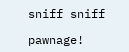sniff sniff

pawnage!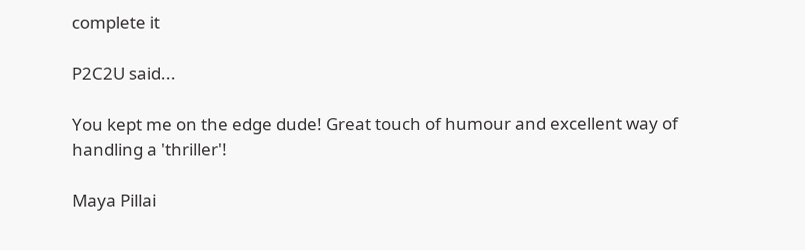complete it

P2C2U said...

You kept me on the edge dude! Great touch of humour and excellent way of handling a 'thriller'!

Maya Pillai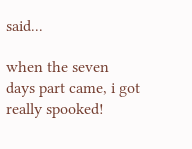said...

when the seven days part came, i got really spooked!